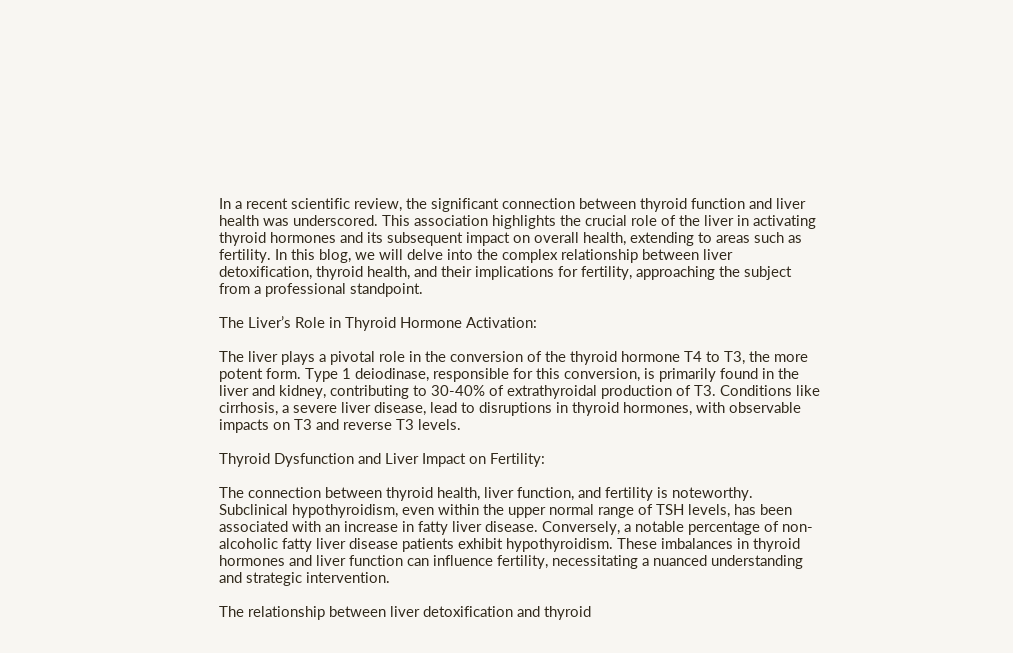In a recent scientific review, the significant connection between thyroid function and liver health was underscored. This association highlights the crucial role of the liver in activating thyroid hormones and its subsequent impact on overall health, extending to areas such as fertility. In this blog, we will delve into the complex relationship between liver detoxification, thyroid health, and their implications for fertility, approaching the subject from a professional standpoint.

The Liver’s Role in Thyroid Hormone Activation:

The liver plays a pivotal role in the conversion of the thyroid hormone T4 to T3, the more potent form. Type 1 deiodinase, responsible for this conversion, is primarily found in the liver and kidney, contributing to 30-40% of extrathyroidal production of T3. Conditions like cirrhosis, a severe liver disease, lead to disruptions in thyroid hormones, with observable impacts on T3 and reverse T3 levels.

Thyroid Dysfunction and Liver Impact on Fertility:

The connection between thyroid health, liver function, and fertility is noteworthy. Subclinical hypothyroidism, even within the upper normal range of TSH levels, has been associated with an increase in fatty liver disease. Conversely, a notable percentage of non-alcoholic fatty liver disease patients exhibit hypothyroidism. These imbalances in thyroid hormones and liver function can influence fertility, necessitating a nuanced understanding and strategic intervention.

The relationship between liver detoxification and thyroid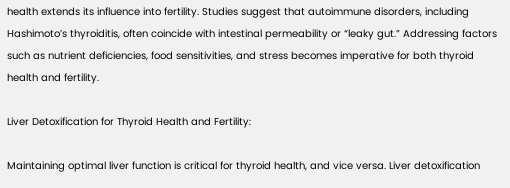health extends its influence into fertility. Studies suggest that autoimmune disorders, including Hashimoto’s thyroiditis, often coincide with intestinal permeability or “leaky gut.” Addressing factors such as nutrient deficiencies, food sensitivities, and stress becomes imperative for both thyroid health and fertility.

Liver Detoxification for Thyroid Health and Fertility:

Maintaining optimal liver function is critical for thyroid health, and vice versa. Liver detoxification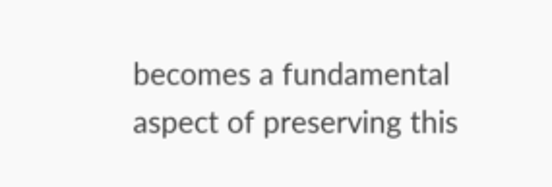becomes a fundamental aspect of preserving this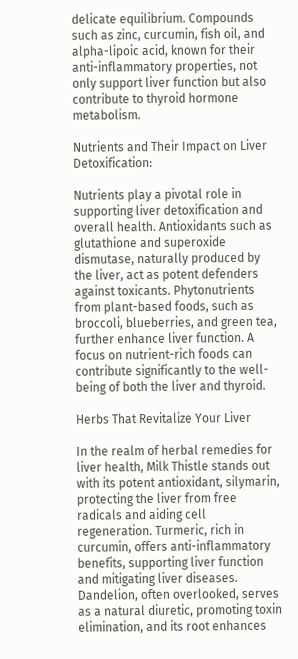delicate equilibrium. Compounds such as zinc, curcumin, fish oil, and alpha-lipoic acid, known for their anti-inflammatory properties, not only support liver function but also contribute to thyroid hormone metabolism.

Nutrients and Their Impact on Liver Detoxification:

Nutrients play a pivotal role in supporting liver detoxification and overall health. Antioxidants such as glutathione and superoxide dismutase, naturally produced by the liver, act as potent defenders against toxicants. Phytonutrients from plant-based foods, such as broccoli, blueberries, and green tea, further enhance liver function. A focus on nutrient-rich foods can contribute significantly to the well-being of both the liver and thyroid.

Herbs That Revitalize Your Liver

In the realm of herbal remedies for liver health, Milk Thistle stands out with its potent antioxidant, silymarin, protecting the liver from free radicals and aiding cell regeneration. Turmeric, rich in curcumin, offers anti-inflammatory benefits, supporting liver function and mitigating liver diseases. Dandelion, often overlooked, serves as a natural diuretic, promoting toxin elimination, and its root enhances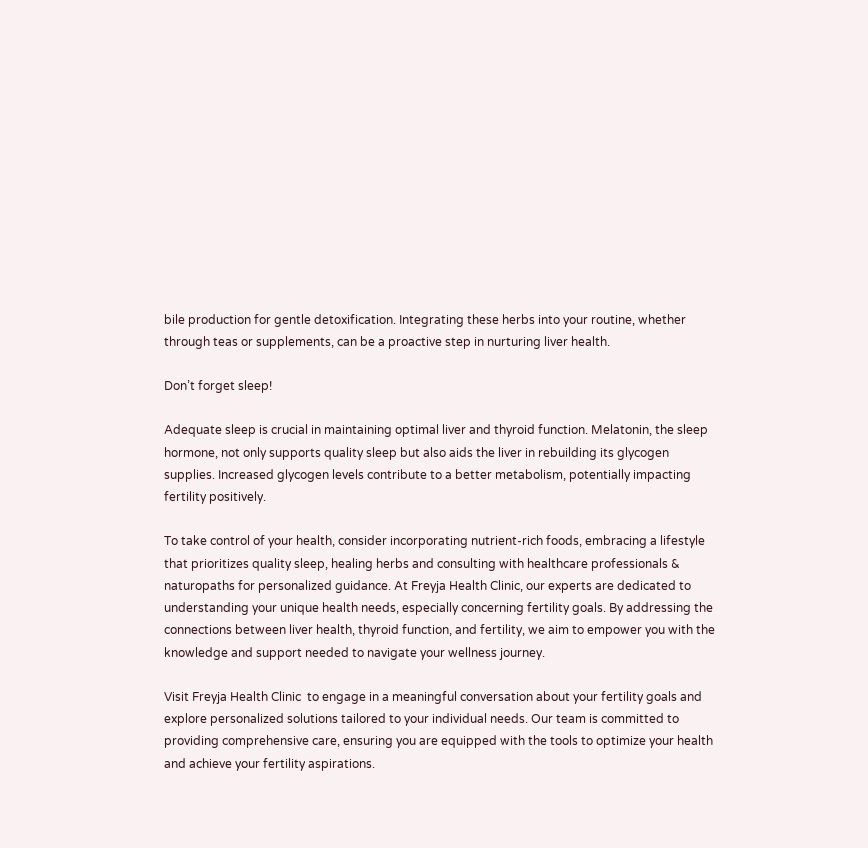bile production for gentle detoxification. Integrating these herbs into your routine, whether through teas or supplements, can be a proactive step in nurturing liver health.

Don’t forget sleep!

Adequate sleep is crucial in maintaining optimal liver and thyroid function. Melatonin, the sleep hormone, not only supports quality sleep but also aids the liver in rebuilding its glycogen supplies. Increased glycogen levels contribute to a better metabolism, potentially impacting fertility positively.

To take control of your health, consider incorporating nutrient-rich foods, embracing a lifestyle that prioritizes quality sleep, healing herbs and consulting with healthcare professionals & naturopaths for personalized guidance. At Freyja Health Clinic, our experts are dedicated to understanding your unique health needs, especially concerning fertility goals. By addressing the connections between liver health, thyroid function, and fertility, we aim to empower you with the knowledge and support needed to navigate your wellness journey.

Visit Freyja Health Clinic  to engage in a meaningful conversation about your fertility goals and explore personalized solutions tailored to your individual needs. Our team is committed to providing comprehensive care, ensuring you are equipped with the tools to optimize your health and achieve your fertility aspirations.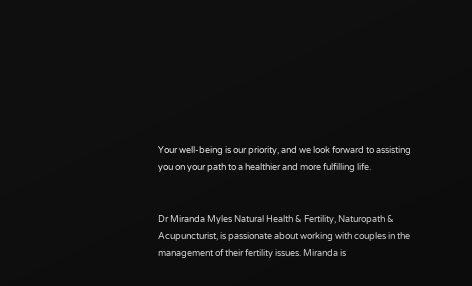Your well-being is our priority, and we look forward to assisting you on your path to a healthier and more fulfilling life.


Dr Miranda Myles Natural Health & Fertility, Naturopath & Acupuncturist, is passionate about working with couples in the management of their fertility issues. Miranda is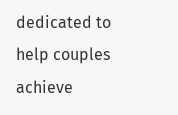dedicated to help couples achieve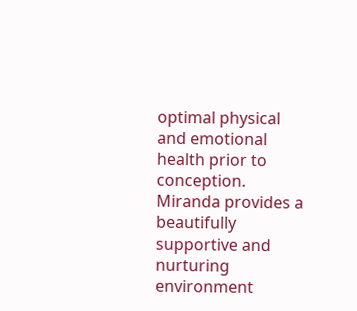optimal physical and emotional health prior to conception. Miranda provides a beautifully supportive and nurturing environment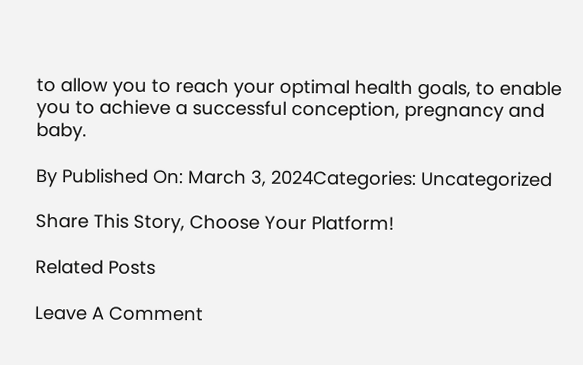to allow you to reach your optimal health goals, to enable you to achieve a successful conception, pregnancy and baby.

By Published On: March 3, 2024Categories: Uncategorized

Share This Story, Choose Your Platform!

Related Posts

Leave A Comment